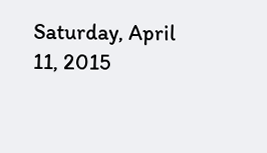Saturday, April 11, 2015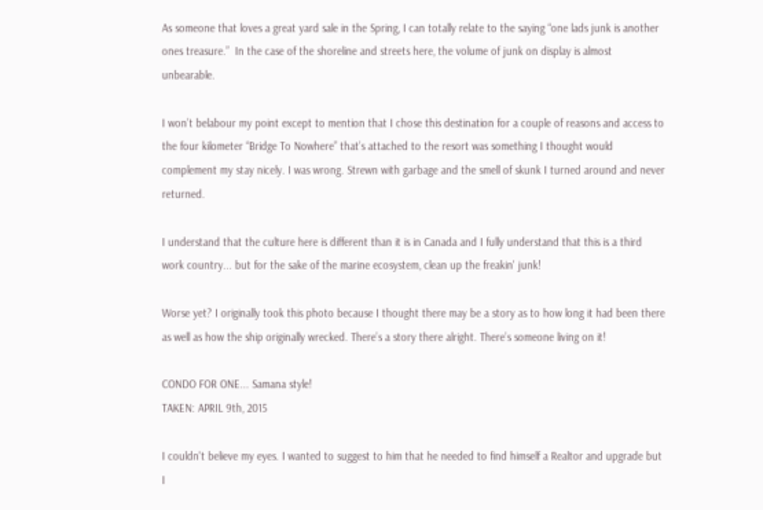As someone that loves a great yard sale in the Spring, I can totally relate to the saying “one lads junk is another ones treasure.”  In the case of the shoreline and streets here, the volume of junk on display is almost unbearable.

I won’t belabour my point except to mention that I chose this destination for a couple of reasons and access to the four kilometer “Bridge To Nowhere” that’s attached to the resort was something I thought would complement my stay nicely. I was wrong. Strewn with garbage and the smell of skunk I turned around and never returned.

I understand that the culture here is different than it is in Canada and I fully understand that this is a third work country... but for the sake of the marine ecosystem, clean up the freakin' junk!

Worse yet? I originally took this photo because I thought there may be a story as to how long it had been there as well as how the ship originally wrecked. There’s a story there alright. There’s someone living on it!

CONDO FOR ONE... Samana style!
TAKEN: APRIL 9th, 2015

I couldn't believe my eyes. I wanted to suggest to him that he needed to find himself a Realtor and upgrade but I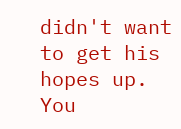didn't want to get his hopes up. You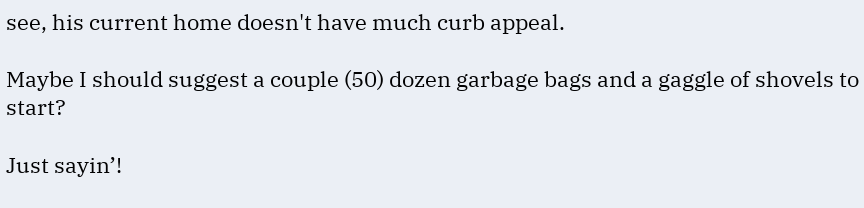see, his current home doesn't have much curb appeal.

Maybe I should suggest a couple (50) dozen garbage bags and a gaggle of shovels to start?

Just sayin’!